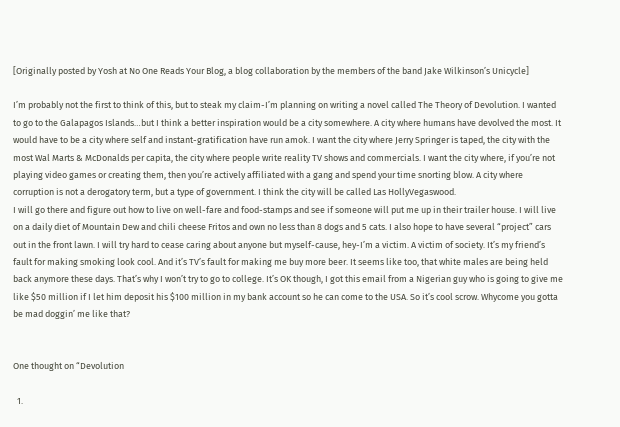[Originally posted by Yosh at No One Reads Your Blog, a blog collaboration by the members of the band Jake Wilkinson’s Unicycle]

I’m probably not the first to think of this, but to steak my claim-I’m planning on writing a novel called The Theory of Devolution. I wanted to go to the Galapagos Islands…but I think a better inspiration would be a city somewhere. A city where humans have devolved the most. It would have to be a city where self and instant-gratification have run amok. I want the city where Jerry Springer is taped, the city with the most Wal Marts & McDonalds per capita, the city where people write reality TV shows and commercials. I want the city where, if you’re not playing video games or creating them, then you’re actively affiliated with a gang and spend your time snorting blow. A city where corruption is not a derogatory term, but a type of government. I think the city will be called Las HollyVegaswood.
I will go there and figure out how to live on well-fare and food-stamps and see if someone will put me up in their trailer house. I will live on a daily diet of Mountain Dew and chili cheese Fritos and own no less than 8 dogs and 5 cats. I also hope to have several “project” cars out in the front lawn. I will try hard to cease caring about anyone but myself-cause, hey-I’m a victim. A victim of society. It’s my friend’s fault for making smoking look cool. And it’s TV’s fault for making me buy more beer. It seems like too, that white males are being held back anymore these days. That’s why I won’t try to go to college. It’s OK though, I got this email from a Nigerian guy who is going to give me like $50 million if I let him deposit his $100 million in my bank account so he can come to the USA. So it’s cool scrow. Whycome you gotta be mad doggin’ me like that?


One thought on “Devolution

  1.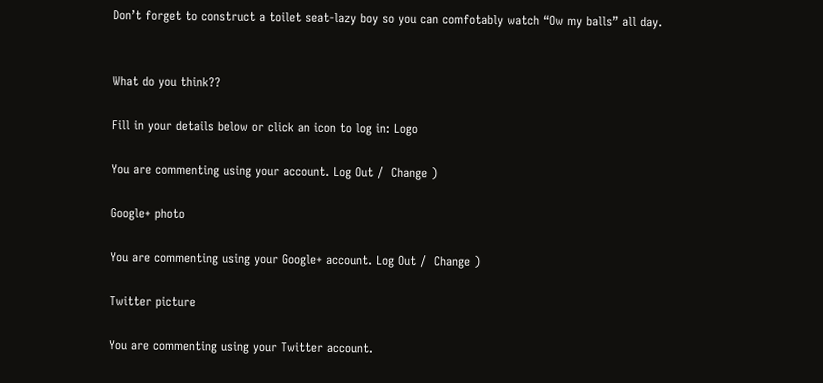Don’t forget to construct a toilet seat-lazy boy so you can comfotably watch “Ow my balls” all day.


What do you think??

Fill in your details below or click an icon to log in: Logo

You are commenting using your account. Log Out /  Change )

Google+ photo

You are commenting using your Google+ account. Log Out /  Change )

Twitter picture

You are commenting using your Twitter account.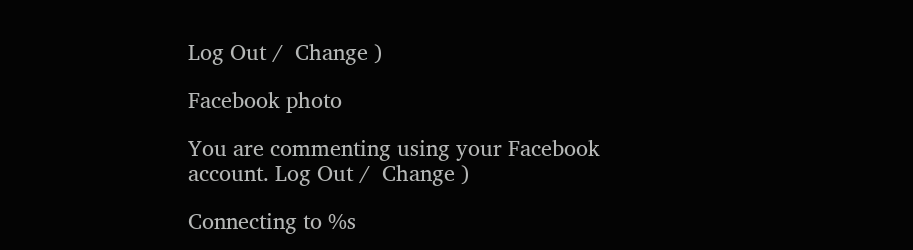Log Out /  Change )

Facebook photo

You are commenting using your Facebook account. Log Out /  Change )

Connecting to %s